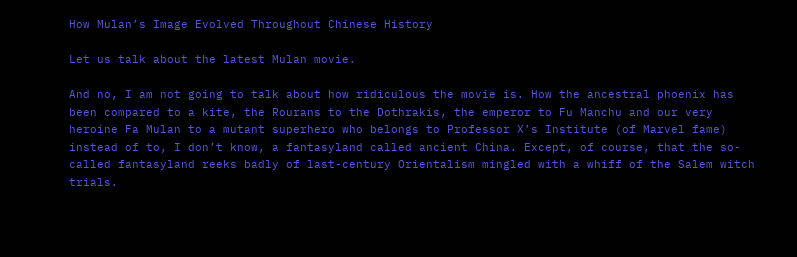How Mulan’s Image Evolved Throughout Chinese History

Let us talk about the latest Mulan movie.

And no, I am not going to talk about how ridiculous the movie is. How the ancestral phoenix has been compared to a kite, the Rourans to the Dothrakis, the emperor to Fu Manchu and our very heroine Fa Mulan to a mutant superhero who belongs to Professor X’s Institute (of Marvel fame) instead of to, I don’t know, a fantasyland called ancient China. Except, of course, that the so-called fantasyland reeks badly of last-century Orientalism mingled with a whiff of the Salem witch trials.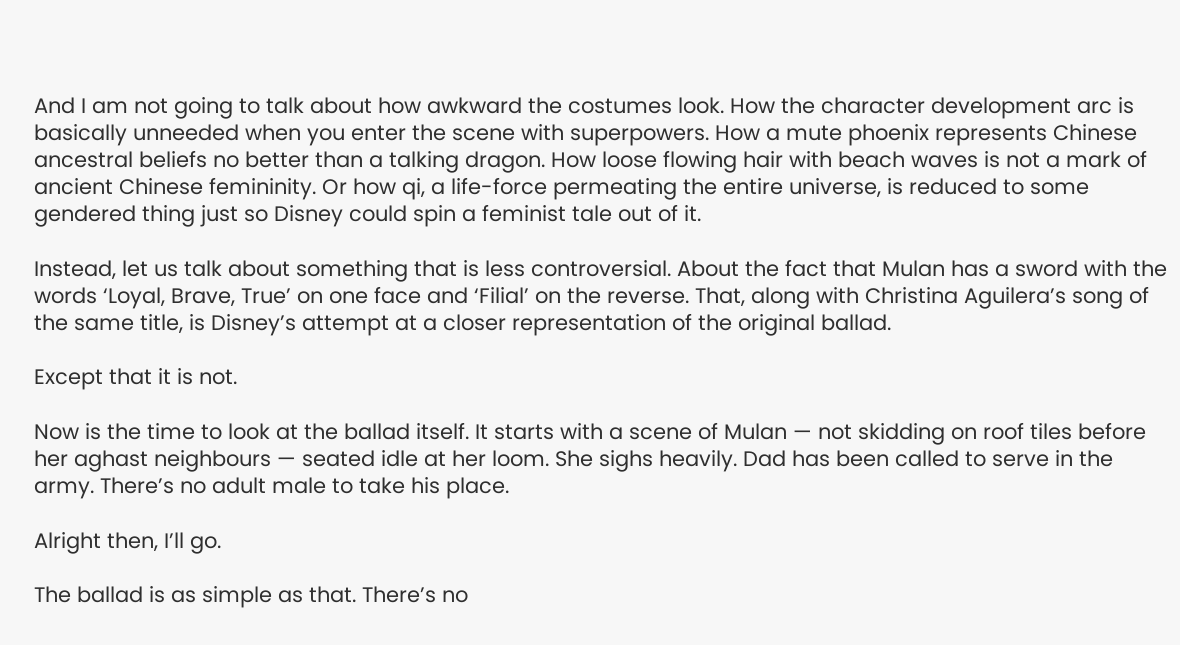And I am not going to talk about how awkward the costumes look. How the character development arc is basically unneeded when you enter the scene with superpowers. How a mute phoenix represents Chinese ancestral beliefs no better than a talking dragon. How loose flowing hair with beach waves is not a mark of ancient Chinese femininity. Or how qi, a life-force permeating the entire universe, is reduced to some gendered thing just so Disney could spin a feminist tale out of it.

Instead, let us talk about something that is less controversial. About the fact that Mulan has a sword with the words ‘Loyal, Brave, True’ on one face and ‘Filial’ on the reverse. That, along with Christina Aguilera’s song of the same title, is Disney’s attempt at a closer representation of the original ballad.

Except that it is not.

Now is the time to look at the ballad itself. It starts with a scene of Mulan — not skidding on roof tiles before her aghast neighbours — seated idle at her loom. She sighs heavily. Dad has been called to serve in the army. There’s no adult male to take his place.

Alright then, I’ll go.

The ballad is as simple as that. There’s no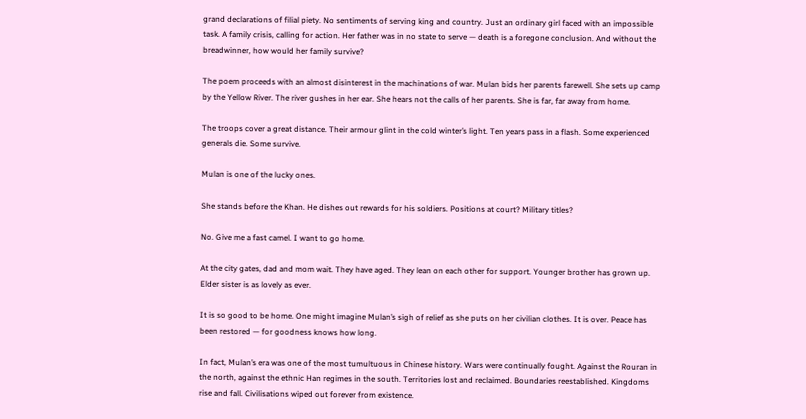grand declarations of filial piety. No sentiments of serving king and country. Just an ordinary girl faced with an impossible task. A family crisis, calling for action. Her father was in no state to serve — death is a foregone conclusion. And without the breadwinner, how would her family survive?

The poem proceeds with an almost disinterest in the machinations of war. Mulan bids her parents farewell. She sets up camp by the Yellow River. The river gushes in her ear. She hears not the calls of her parents. She is far, far away from home.

The troops cover a great distance. Their armour glint in the cold winter’s light. Ten years pass in a flash. Some experienced generals die. Some survive.

Mulan is one of the lucky ones.

She stands before the Khan. He dishes out rewards for his soldiers. Positions at court? Military titles?

No. Give me a fast camel. I want to go home.

At the city gates, dad and mom wait. They have aged. They lean on each other for support. Younger brother has grown up. Elder sister is as lovely as ever.

It is so good to be home. One might imagine Mulan’s sigh of relief as she puts on her civilian clothes. It is over. Peace has been restored — for goodness knows how long.

In fact, Mulan’s era was one of the most tumultuous in Chinese history. Wars were continually fought. Against the Rouran in the north, against the ethnic Han regimes in the south. Territories lost and reclaimed. Boundaries reestablished. Kingdoms rise and fall. Civilisations wiped out forever from existence.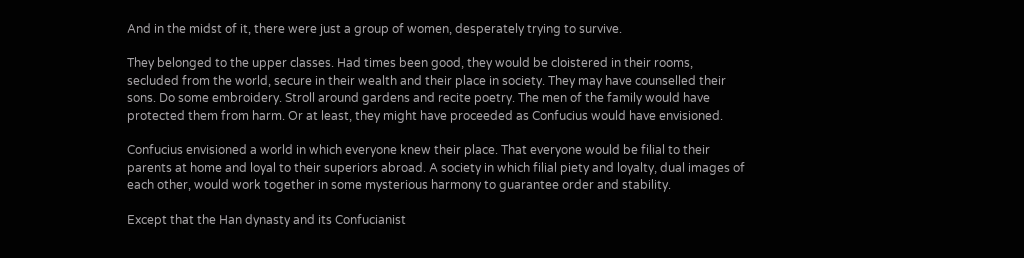And in the midst of it, there were just a group of women, desperately trying to survive.

They belonged to the upper classes. Had times been good, they would be cloistered in their rooms, secluded from the world, secure in their wealth and their place in society. They may have counselled their sons. Do some embroidery. Stroll around gardens and recite poetry. The men of the family would have protected them from harm. Or at least, they might have proceeded as Confucius would have envisioned.

Confucius envisioned a world in which everyone knew their place. That everyone would be filial to their parents at home and loyal to their superiors abroad. A society in which filial piety and loyalty, dual images of each other, would work together in some mysterious harmony to guarantee order and stability.

Except that the Han dynasty and its Confucianist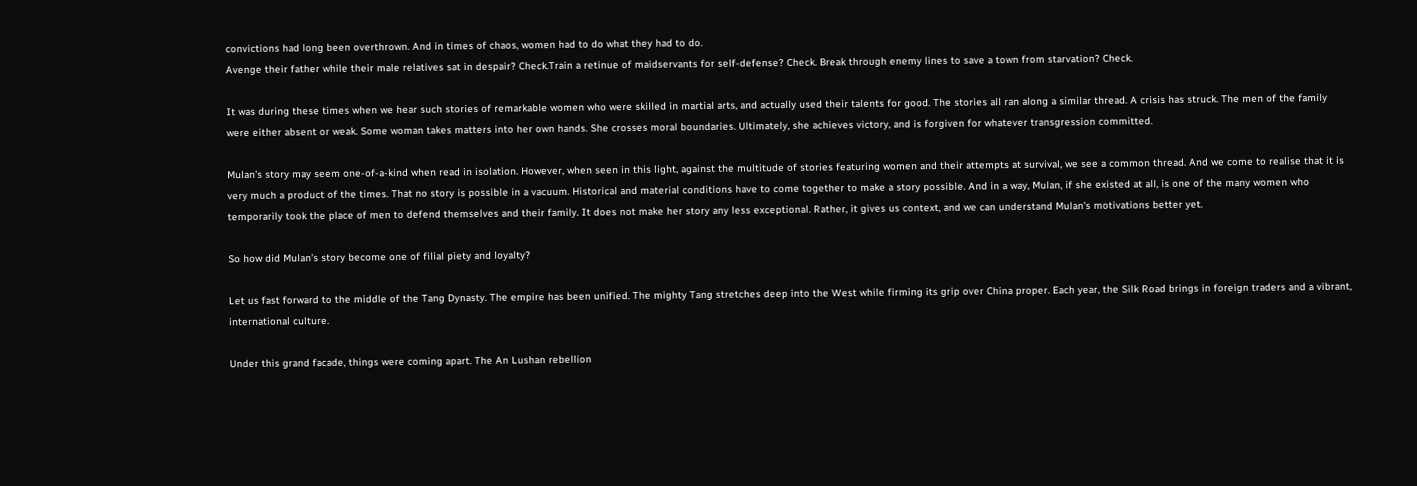convictions had long been overthrown. And in times of chaos, women had to do what they had to do.
Avenge their father while their male relatives sat in despair? Check.Train a retinue of maidservants for self-defense? Check. Break through enemy lines to save a town from starvation? Check.

It was during these times when we hear such stories of remarkable women who were skilled in martial arts, and actually used their talents for good. The stories all ran along a similar thread. A crisis has struck. The men of the family were either absent or weak. Some woman takes matters into her own hands. She crosses moral boundaries. Ultimately, she achieves victory, and is forgiven for whatever transgression committed.

Mulan’s story may seem one-of-a-kind when read in isolation. However, when seen in this light, against the multitude of stories featuring women and their attempts at survival, we see a common thread. And we come to realise that it is very much a product of the times. That no story is possible in a vacuum. Historical and material conditions have to come together to make a story possible. And in a way, Mulan, if she existed at all, is one of the many women who temporarily took the place of men to defend themselves and their family. It does not make her story any less exceptional. Rather, it gives us context, and we can understand Mulan’s motivations better yet.

So how did Mulan’s story become one of filial piety and loyalty?

Let us fast forward to the middle of the Tang Dynasty. The empire has been unified. The mighty Tang stretches deep into the West while firming its grip over China proper. Each year, the Silk Road brings in foreign traders and a vibrant, international culture.

Under this grand facade, things were coming apart. The An Lushan rebellion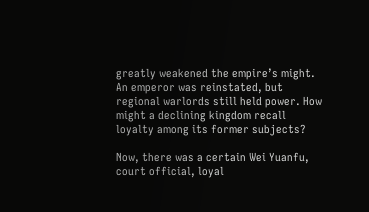greatly weakened the empire’s might. An emperor was reinstated, but regional warlords still held power. How might a declining kingdom recall loyalty among its former subjects?

Now, there was a certain Wei Yuanfu, court official, loyal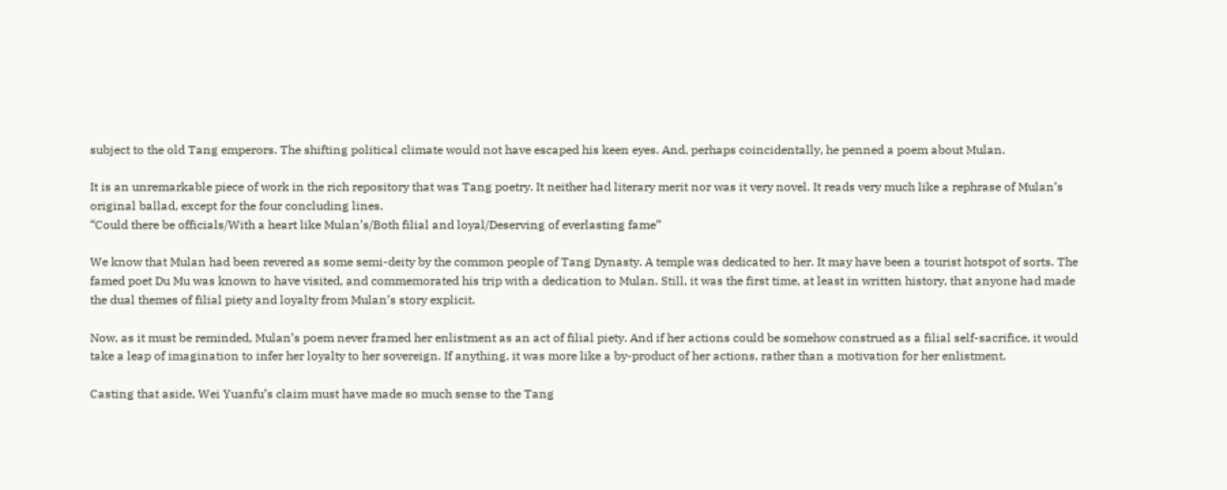subject to the old Tang emperors. The shifting political climate would not have escaped his keen eyes. And, perhaps coincidentally, he penned a poem about Mulan.

It is an unremarkable piece of work in the rich repository that was Tang poetry. It neither had literary merit nor was it very novel. It reads very much like a rephrase of Mulan’s original ballad, except for the four concluding lines.
“Could there be officials/With a heart like Mulan’s/Both filial and loyal/Deserving of everlasting fame”

We know that Mulan had been revered as some semi-deity by the common people of Tang Dynasty. A temple was dedicated to her. It may have been a tourist hotspot of sorts. The famed poet Du Mu was known to have visited, and commemorated his trip with a dedication to Mulan. Still, it was the first time, at least in written history, that anyone had made the dual themes of filial piety and loyalty from Mulan’s story explicit.

Now, as it must be reminded, Mulan’s poem never framed her enlistment as an act of filial piety. And if her actions could be somehow construed as a filial self-sacrifice, it would take a leap of imagination to infer her loyalty to her sovereign. If anything, it was more like a by-product of her actions, rather than a motivation for her enlistment.

Casting that aside, Wei Yuanfu’s claim must have made so much sense to the Tang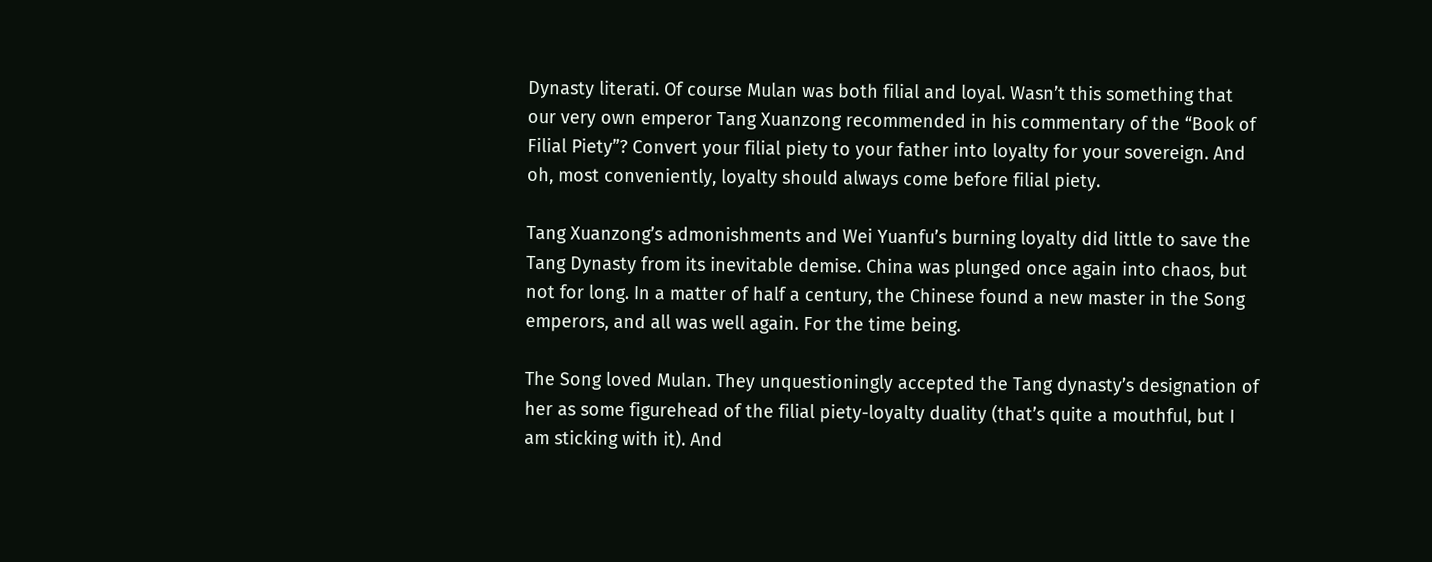Dynasty literati. Of course Mulan was both filial and loyal. Wasn’t this something that our very own emperor Tang Xuanzong recommended in his commentary of the “Book of Filial Piety”? Convert your filial piety to your father into loyalty for your sovereign. And oh, most conveniently, loyalty should always come before filial piety.

Tang Xuanzong’s admonishments and Wei Yuanfu’s burning loyalty did little to save the Tang Dynasty from its inevitable demise. China was plunged once again into chaos, but not for long. In a matter of half a century, the Chinese found a new master in the Song emperors, and all was well again. For the time being.

The Song loved Mulan. They unquestioningly accepted the Tang dynasty’s designation of her as some figurehead of the filial piety-loyalty duality (that’s quite a mouthful, but I am sticking with it). And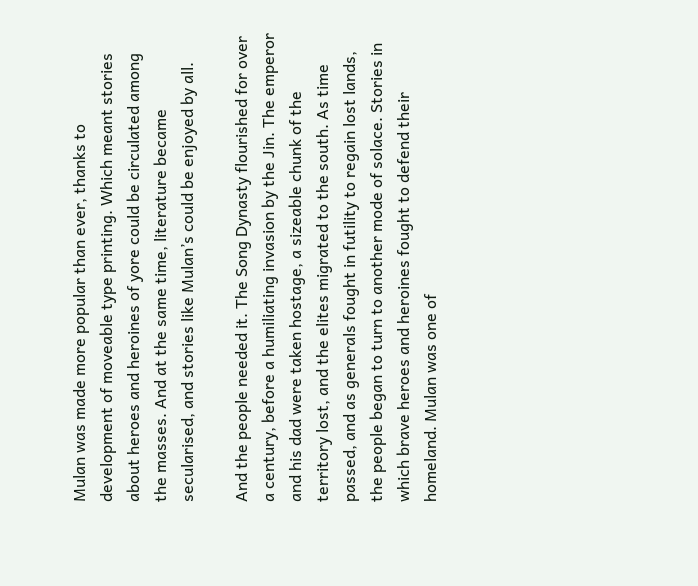Mulan was made more popular than ever, thanks to development of moveable type printing. Which meant stories about heroes and heroines of yore could be circulated among the masses. And at the same time, literature became secularised, and stories like Mulan’s could be enjoyed by all.

And the people needed it. The Song Dynasty flourished for over a century, before a humiliating invasion by the Jin. The emperor and his dad were taken hostage, a sizeable chunk of the territory lost, and the elites migrated to the south. As time passed, and as generals fought in futility to regain lost lands, the people began to turn to another mode of solace. Stories in which brave heroes and heroines fought to defend their homeland. Mulan was one of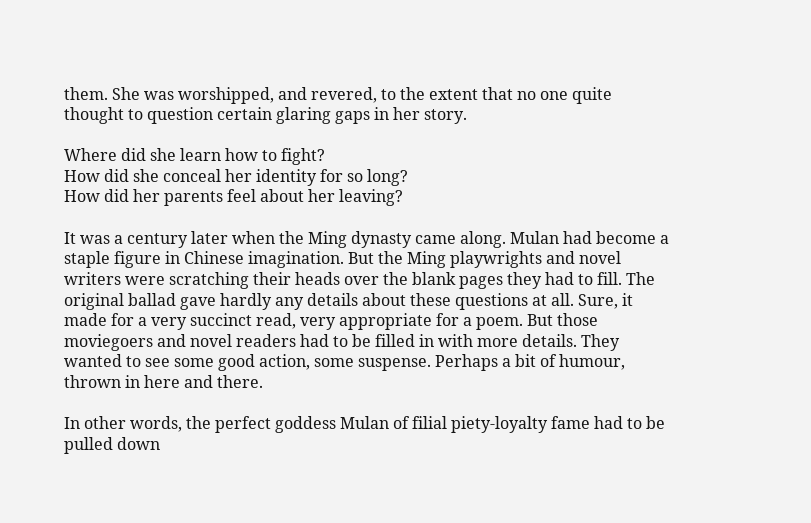them. She was worshipped, and revered, to the extent that no one quite thought to question certain glaring gaps in her story.

Where did she learn how to fight?
How did she conceal her identity for so long?
How did her parents feel about her leaving?

It was a century later when the Ming dynasty came along. Mulan had become a staple figure in Chinese imagination. But the Ming playwrights and novel writers were scratching their heads over the blank pages they had to fill. The original ballad gave hardly any details about these questions at all. Sure, it made for a very succinct read, very appropriate for a poem. But those moviegoers and novel readers had to be filled in with more details. They wanted to see some good action, some suspense. Perhaps a bit of humour, thrown in here and there.

In other words, the perfect goddess Mulan of filial piety-loyalty fame had to be pulled down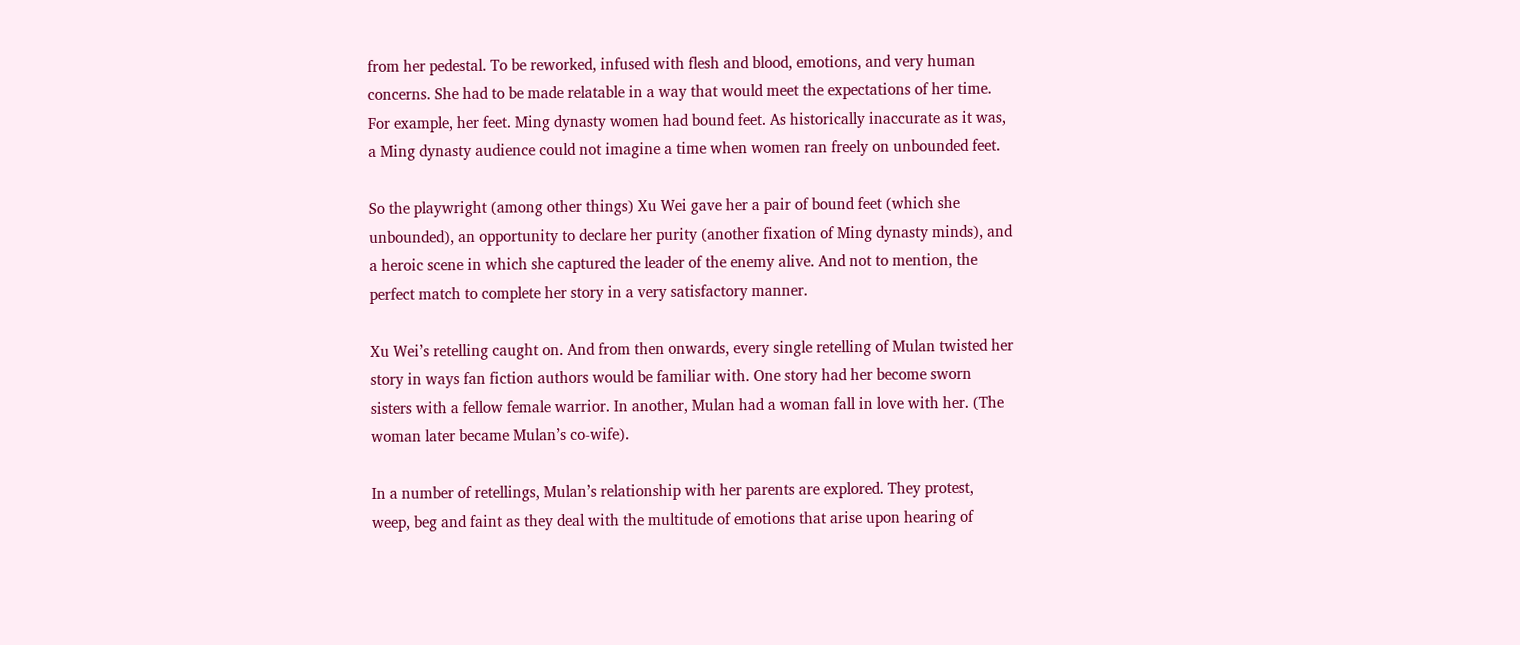from her pedestal. To be reworked, infused with flesh and blood, emotions, and very human concerns. She had to be made relatable in a way that would meet the expectations of her time. For example, her feet. Ming dynasty women had bound feet. As historically inaccurate as it was, a Ming dynasty audience could not imagine a time when women ran freely on unbounded feet.

So the playwright (among other things) Xu Wei gave her a pair of bound feet (which she unbounded), an opportunity to declare her purity (another fixation of Ming dynasty minds), and a heroic scene in which she captured the leader of the enemy alive. And not to mention, the perfect match to complete her story in a very satisfactory manner.

Xu Wei’s retelling caught on. And from then onwards, every single retelling of Mulan twisted her story in ways fan fiction authors would be familiar with. One story had her become sworn sisters with a fellow female warrior. In another, Mulan had a woman fall in love with her. (The woman later became Mulan’s co-wife).

In a number of retellings, Mulan’s relationship with her parents are explored. They protest, weep, beg and faint as they deal with the multitude of emotions that arise upon hearing of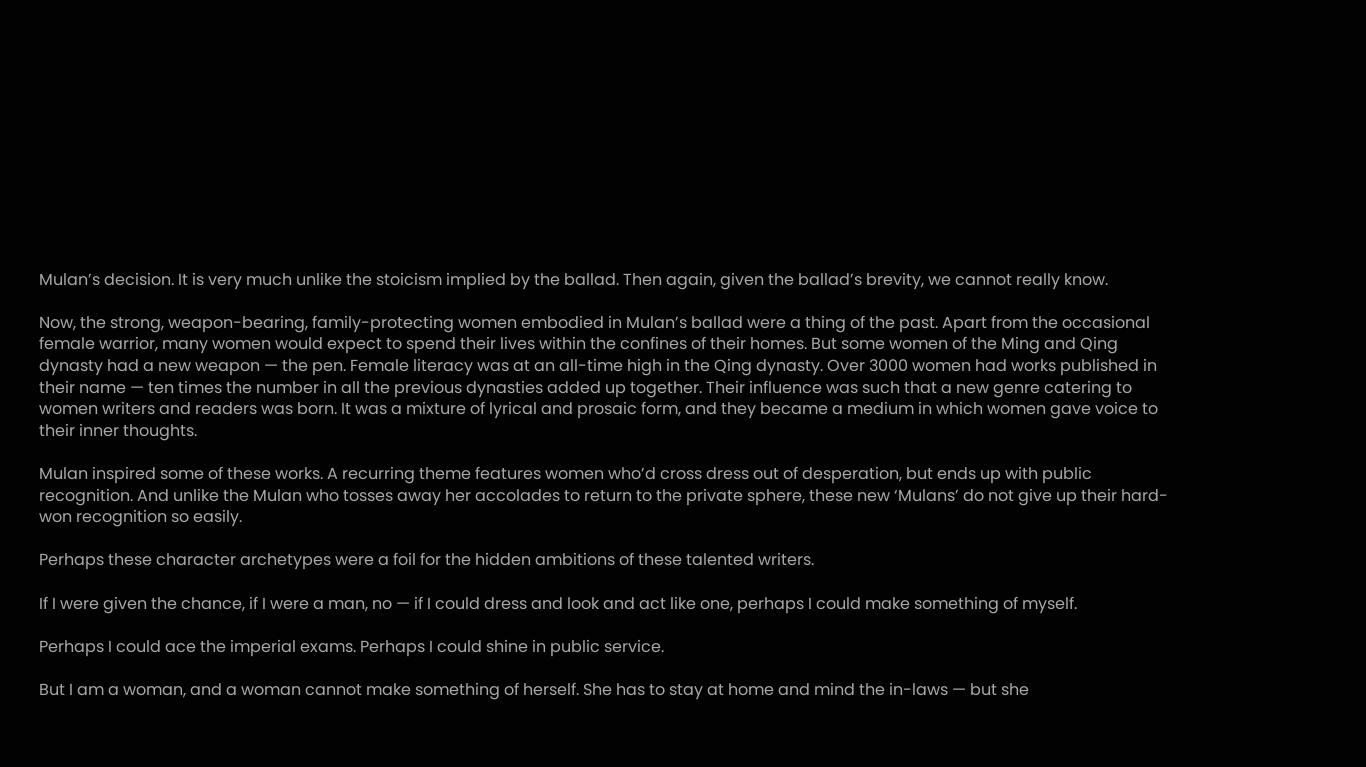Mulan’s decision. It is very much unlike the stoicism implied by the ballad. Then again, given the ballad’s brevity, we cannot really know.

Now, the strong, weapon-bearing, family-protecting women embodied in Mulan’s ballad were a thing of the past. Apart from the occasional female warrior, many women would expect to spend their lives within the confines of their homes. But some women of the Ming and Qing dynasty had a new weapon — the pen. Female literacy was at an all-time high in the Qing dynasty. Over 3000 women had works published in their name — ten times the number in all the previous dynasties added up together. Their influence was such that a new genre catering to women writers and readers was born. It was a mixture of lyrical and prosaic form, and they became a medium in which women gave voice to their inner thoughts.

Mulan inspired some of these works. A recurring theme features women who’d cross dress out of desperation, but ends up with public recognition. And unlike the Mulan who tosses away her accolades to return to the private sphere, these new ‘Mulans’ do not give up their hard-won recognition so easily.

Perhaps these character archetypes were a foil for the hidden ambitions of these talented writers.

If I were given the chance, if I were a man, no — if I could dress and look and act like one, perhaps I could make something of myself.

Perhaps I could ace the imperial exams. Perhaps I could shine in public service.

But I am a woman, and a woman cannot make something of herself. She has to stay at home and mind the in-laws — but she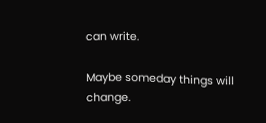can write.

Maybe someday things will change.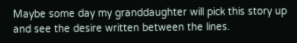Maybe some day my granddaughter will pick this story up and see the desire written between the lines.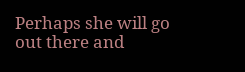Perhaps she will go out there and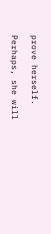prove herself.

Perhaps, she will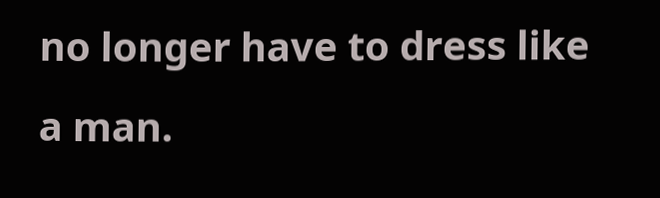no longer have to dress like a man.